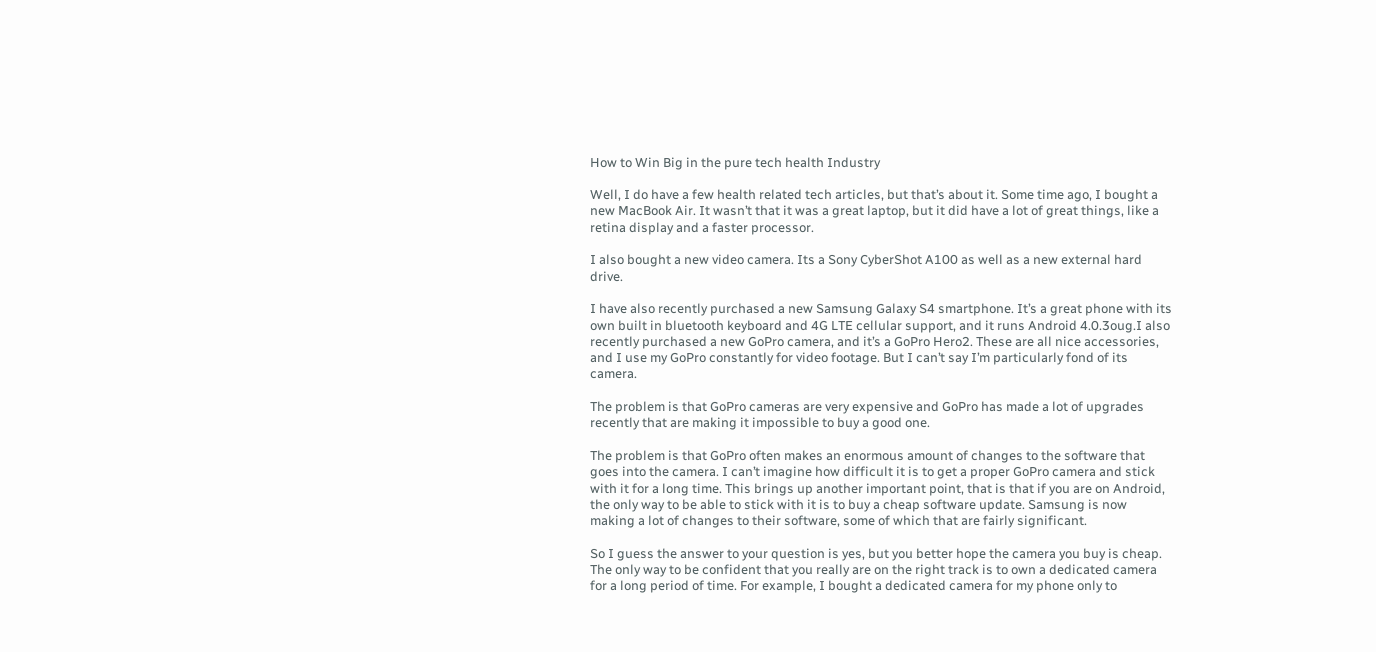How to Win Big in the pure tech health Industry

Well, I do have a few health related tech articles, but that’s about it. Some time ago, I bought a new MacBook Air. It wasn’t that it was a great laptop, but it did have a lot of great things, like a retina display and a faster processor.

I also bought a new video camera. Its a Sony CyberShot A100 as well as a new external hard drive.

I have also recently purchased a new Samsung Galaxy S4 smartphone. It’s a great phone with its own built in bluetooth keyboard and 4G LTE cellular support, and it runs Android 4.0.3oug.I also recently purchased a new GoPro camera, and it’s a GoPro Hero2. These are all nice accessories, and I use my GoPro constantly for video footage. But I can’t say I’m particularly fond of its camera.

The problem is that GoPro cameras are very expensive and GoPro has made a lot of upgrades recently that are making it impossible to buy a good one.

The problem is that GoPro often makes an enormous amount of changes to the software that goes into the camera. I can’t imagine how difficult it is to get a proper GoPro camera and stick with it for a long time. This brings up another important point, that is that if you are on Android, the only way to be able to stick with it is to buy a cheap software update. Samsung is now making a lot of changes to their software, some of which that are fairly significant.

So I guess the answer to your question is yes, but you better hope the camera you buy is cheap. The only way to be confident that you really are on the right track is to own a dedicated camera for a long period of time. For example, I bought a dedicated camera for my phone only to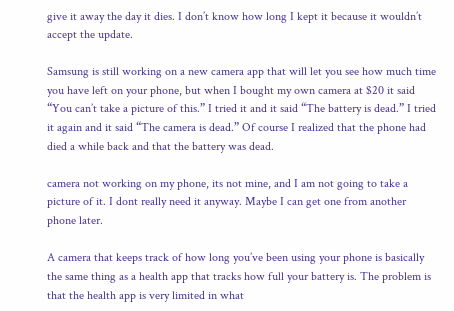give it away the day it dies. I don’t know how long I kept it because it wouldn’t accept the update.

Samsung is still working on a new camera app that will let you see how much time you have left on your phone, but when I bought my own camera at $20 it said “You can’t take a picture of this.” I tried it and it said “The battery is dead.” I tried it again and it said “The camera is dead.” Of course I realized that the phone had died a while back and that the battery was dead.

camera not working on my phone, its not mine, and I am not going to take a picture of it. I dont really need it anyway. Maybe I can get one from another phone later.

A camera that keeps track of how long you’ve been using your phone is basically the same thing as a health app that tracks how full your battery is. The problem is that the health app is very limited in what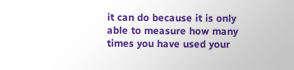it can do because it is only able to measure how many times you have used your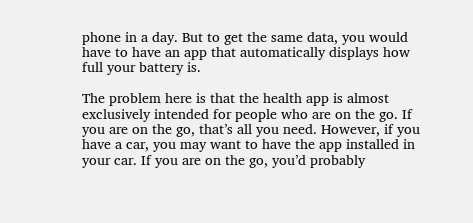phone in a day. But to get the same data, you would have to have an app that automatically displays how full your battery is.

The problem here is that the health app is almost exclusively intended for people who are on the go. If you are on the go, that’s all you need. However, if you have a car, you may want to have the app installed in your car. If you are on the go, you’d probably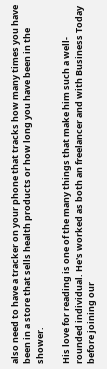also need to have a tracker on your phone that tracks how many times you have been in a store that sells health products or how long you have been in the shower.

His love for reading is one of the many things that make him such a well-rounded individual. He's worked as both an freelancer and with Business Today before joining our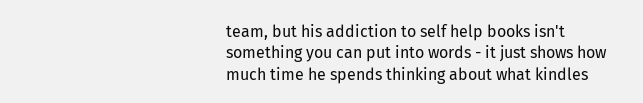team, but his addiction to self help books isn't something you can put into words - it just shows how much time he spends thinking about what kindles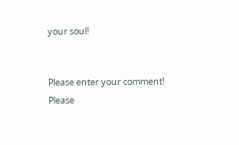your soul!


Please enter your comment!
Please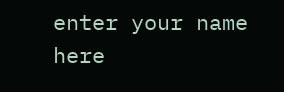enter your name here